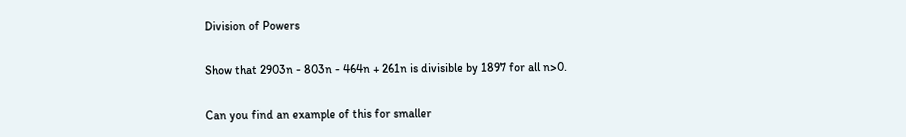Division of Powers

Show that 2903n - 803n - 464n + 261n is divisible by 1897 for all n>0.

Can you find an example of this for smaller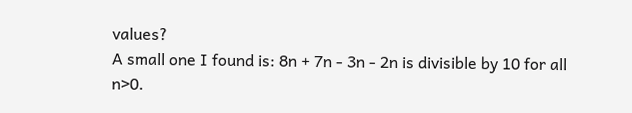values?
A small one I found is: 8n + 7n - 3n - 2n is divisible by 10 for all n>0.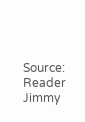Source: Reader Jimmy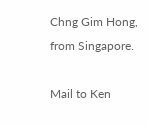Chng Gim Hong, from Singapore.

Mail to Ken